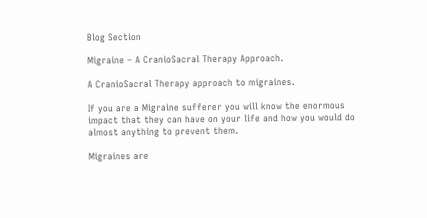Blog Section

Migraine – A CranioSacral Therapy Approach.

A CranioSacral Therapy approach to migraines.

If you are a Migraine sufferer you will know the enormous impact that they can have on your life and how you would do almost anything to prevent them.

Migraines are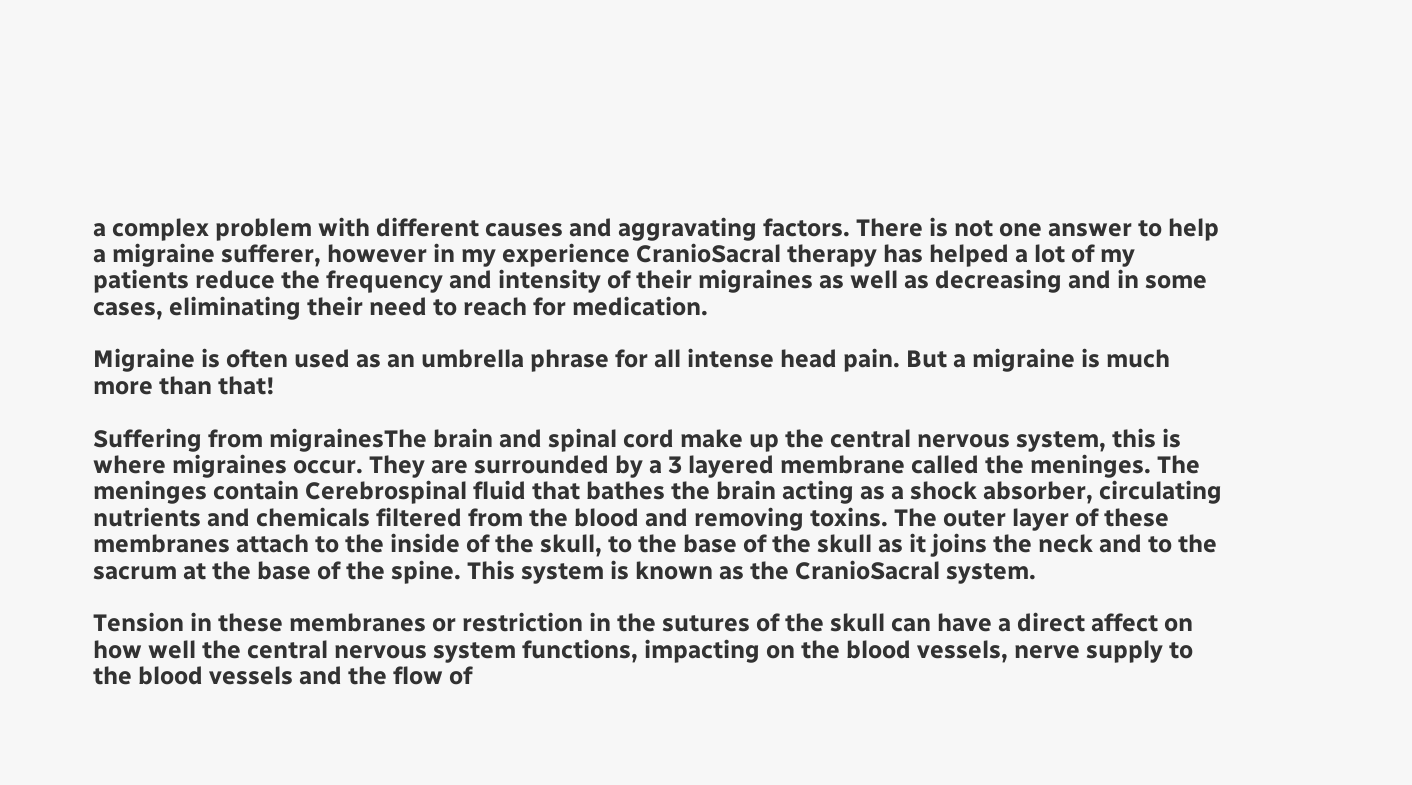a complex problem with different causes and aggravating factors. There is not one answer to help a migraine sufferer, however in my experience CranioSacral therapy has helped a lot of my patients reduce the frequency and intensity of their migraines as well as decreasing and in some cases, eliminating their need to reach for medication.

Migraine is often used as an umbrella phrase for all intense head pain. But a migraine is much more than that!

Suffering from migrainesThe brain and spinal cord make up the central nervous system, this is where migraines occur. They are surrounded by a 3 layered membrane called the meninges. The meninges contain Cerebrospinal fluid that bathes the brain acting as a shock absorber, circulating nutrients and chemicals filtered from the blood and removing toxins. The outer layer of these membranes attach to the inside of the skull, to the base of the skull as it joins the neck and to the sacrum at the base of the spine. This system is known as the CranioSacral system.

Tension in these membranes or restriction in the sutures of the skull can have a direct affect on how well the central nervous system functions, impacting on the blood vessels, nerve supply to the blood vessels and the flow of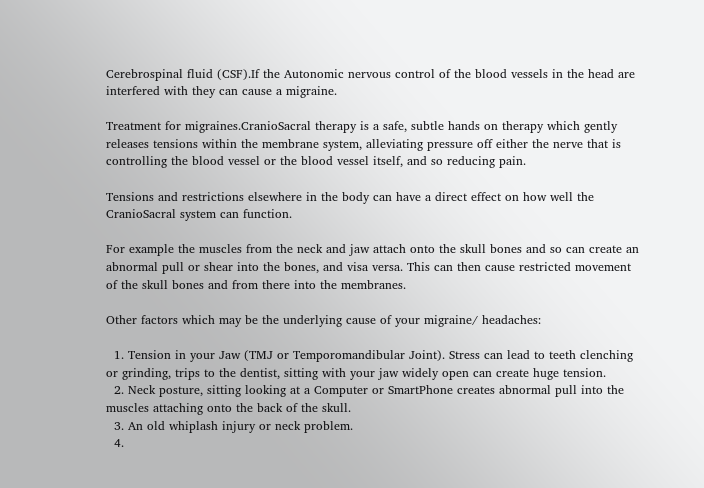Cerebrospinal fluid (CSF).If the Autonomic nervous control of the blood vessels in the head are interfered with they can cause a migraine.

Treatment for migraines.CranioSacral therapy is a safe, subtle hands on therapy which gently releases tensions within the membrane system, alleviating pressure off either the nerve that is controlling the blood vessel or the blood vessel itself, and so reducing pain.

Tensions and restrictions elsewhere in the body can have a direct effect on how well the CranioSacral system can function.

For example the muscles from the neck and jaw attach onto the skull bones and so can create an abnormal pull or shear into the bones, and visa versa. This can then cause restricted movement of the skull bones and from there into the membranes.

Other factors which may be the underlying cause of your migraine/ headaches:

  1. Tension in your Jaw (TMJ or Temporomandibular Joint). Stress can lead to teeth clenching or grinding, trips to the dentist, sitting with your jaw widely open can create huge tension.
  2. Neck posture, sitting looking at a Computer or SmartPhone creates abnormal pull into the muscles attaching onto the back of the skull.
  3. An old whiplash injury or neck problem.
  4.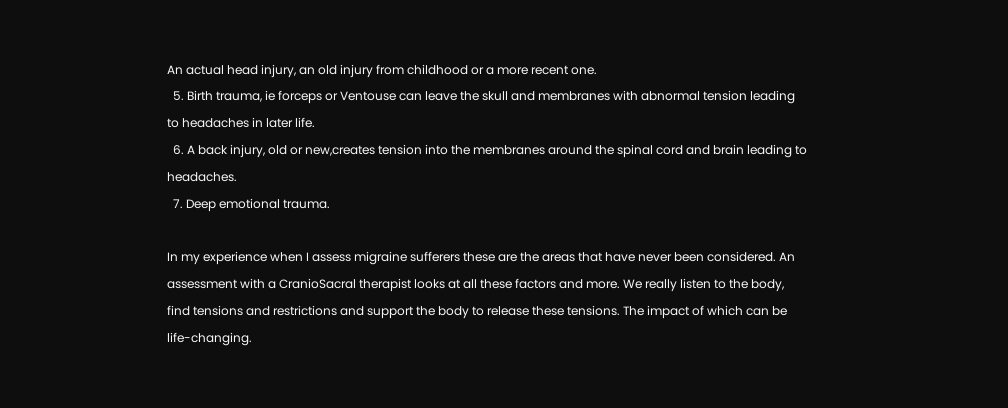An actual head injury, an old injury from childhood or a more recent one.
  5. Birth trauma, ie forceps or Ventouse can leave the skull and membranes with abnormal tension leading to headaches in later life.
  6. A back injury, old or new,creates tension into the membranes around the spinal cord and brain leading to headaches.
  7. Deep emotional trauma.

In my experience when I assess migraine sufferers these are the areas that have never been considered. An assessment with a CranioSacral therapist looks at all these factors and more. We really listen to the body, find tensions and restrictions and support the body to release these tensions. The impact of which can be life-changing.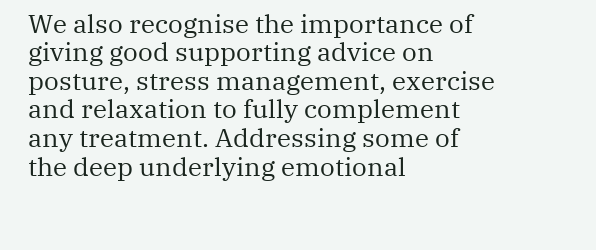We also recognise the importance of  giving good supporting advice on posture, stress management, exercise and relaxation to fully complement any treatment. Addressing some of the deep underlying emotional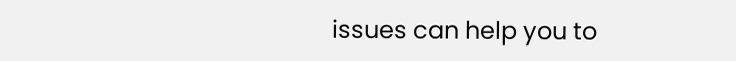issues can help you to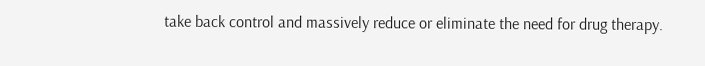take back control and massively reduce or eliminate the need for drug therapy.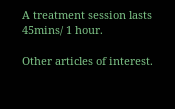A treatment session lasts 45mins/ 1 hour.

Other articles of interest.